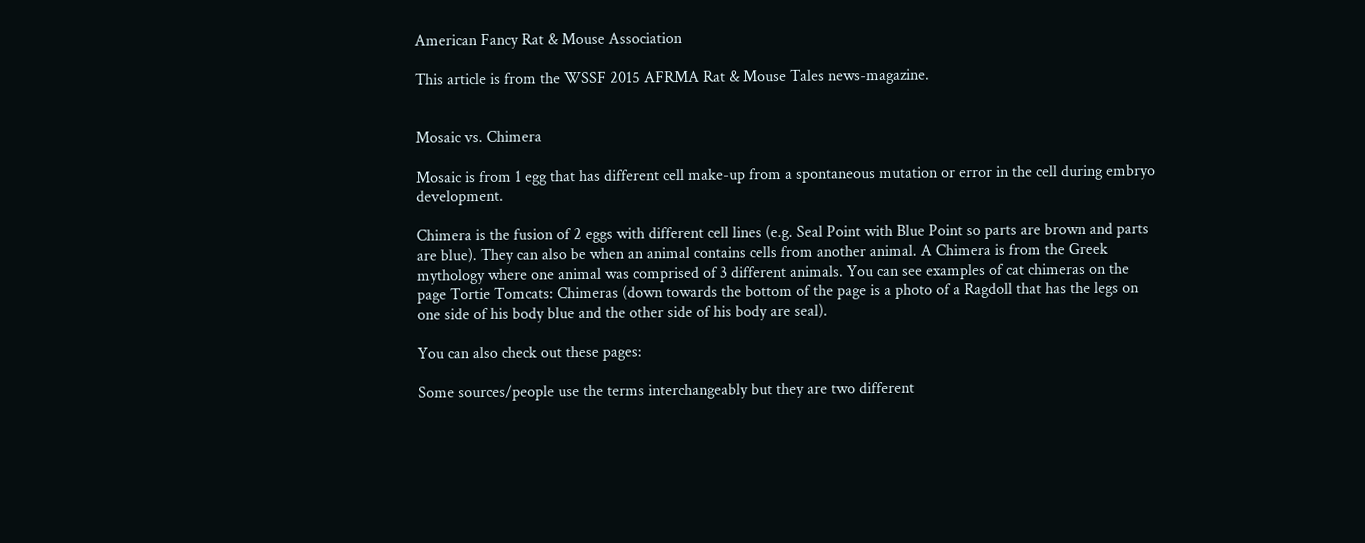American Fancy Rat & Mouse Association

This article is from the WSSF 2015 AFRMA Rat & Mouse Tales news-magazine.


Mosaic vs. Chimera

Mosaic is from 1 egg that has different cell make-up from a spontaneous mutation or error in the cell during embryo development.

Chimera is the fusion of 2 eggs with different cell lines (e.g. Seal Point with Blue Point so parts are brown and parts are blue). They can also be when an animal contains cells from another animal. A Chimera is from the Greek mythology where one animal was comprised of 3 different animals. You can see examples of cat chimeras on the page Tortie Tomcats: Chimeras (down towards the bottom of the page is a photo of a Ragdoll that has the legs on one side of his body blue and the other side of his body are seal).

You can also check out these pages:

Some sources/people use the terms interchangeably but they are two different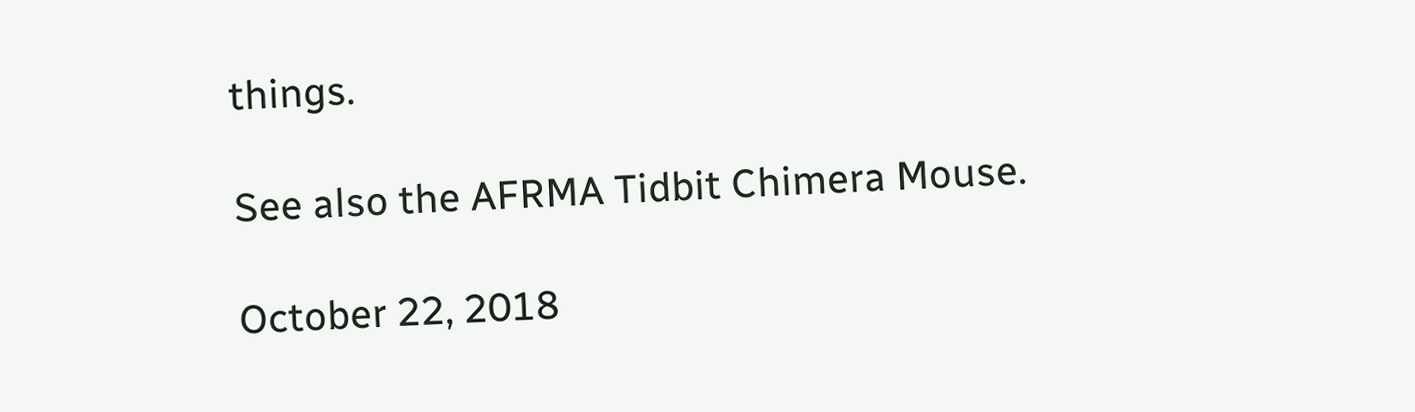things.

See also the AFRMA Tidbit Chimera Mouse.

October 22, 2018